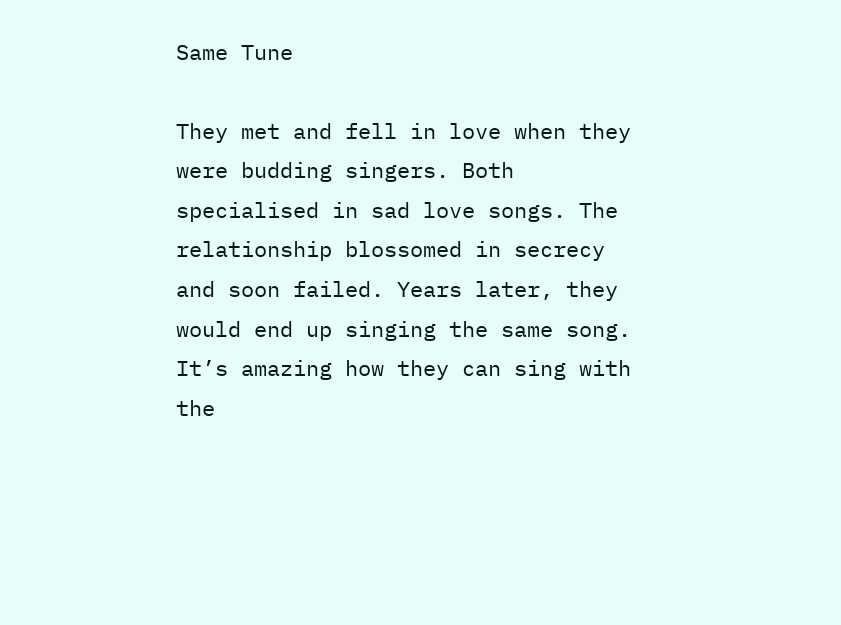Same Tune

They met and fell in love when they were budding singers. Both specialised in sad love songs. The relationship blossomed in secrecy and soon failed. Years later, they would end up singing the same song. It’s amazing how they can sing with the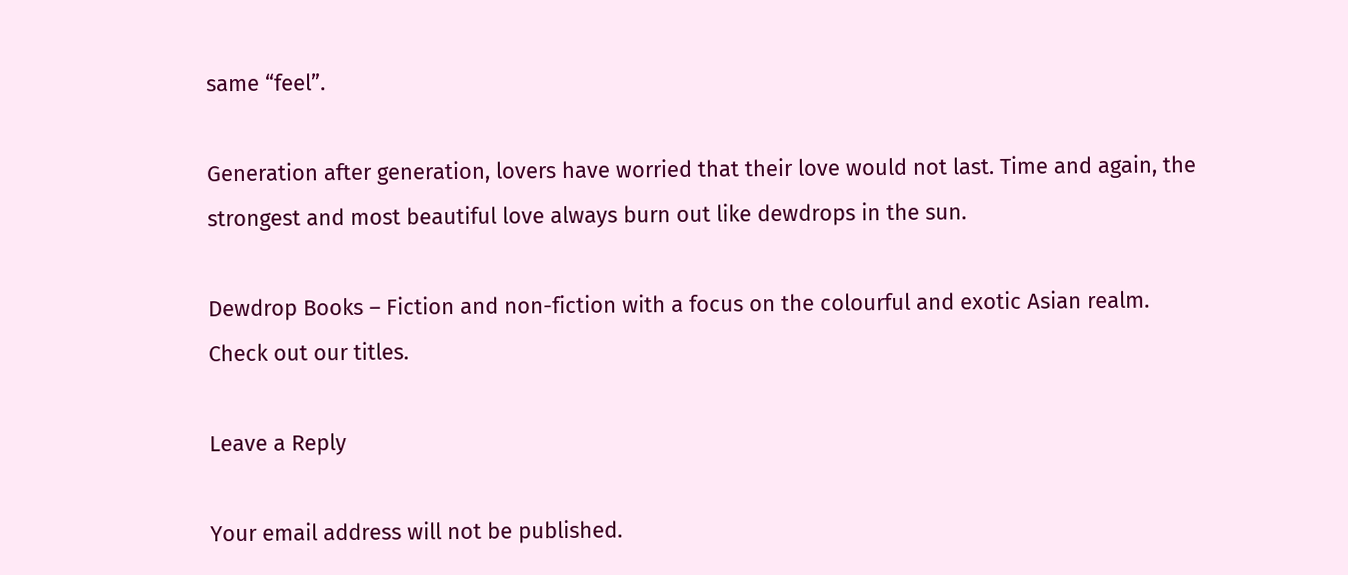same “feel”.

Generation after generation, lovers have worried that their love would not last. Time and again, the strongest and most beautiful love always burn out like dewdrops in the sun.

Dewdrop Books – Fiction and non-fiction with a focus on the colourful and exotic Asian realm. Check out our titles.

Leave a Reply

Your email address will not be published.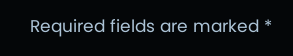Required fields are marked *